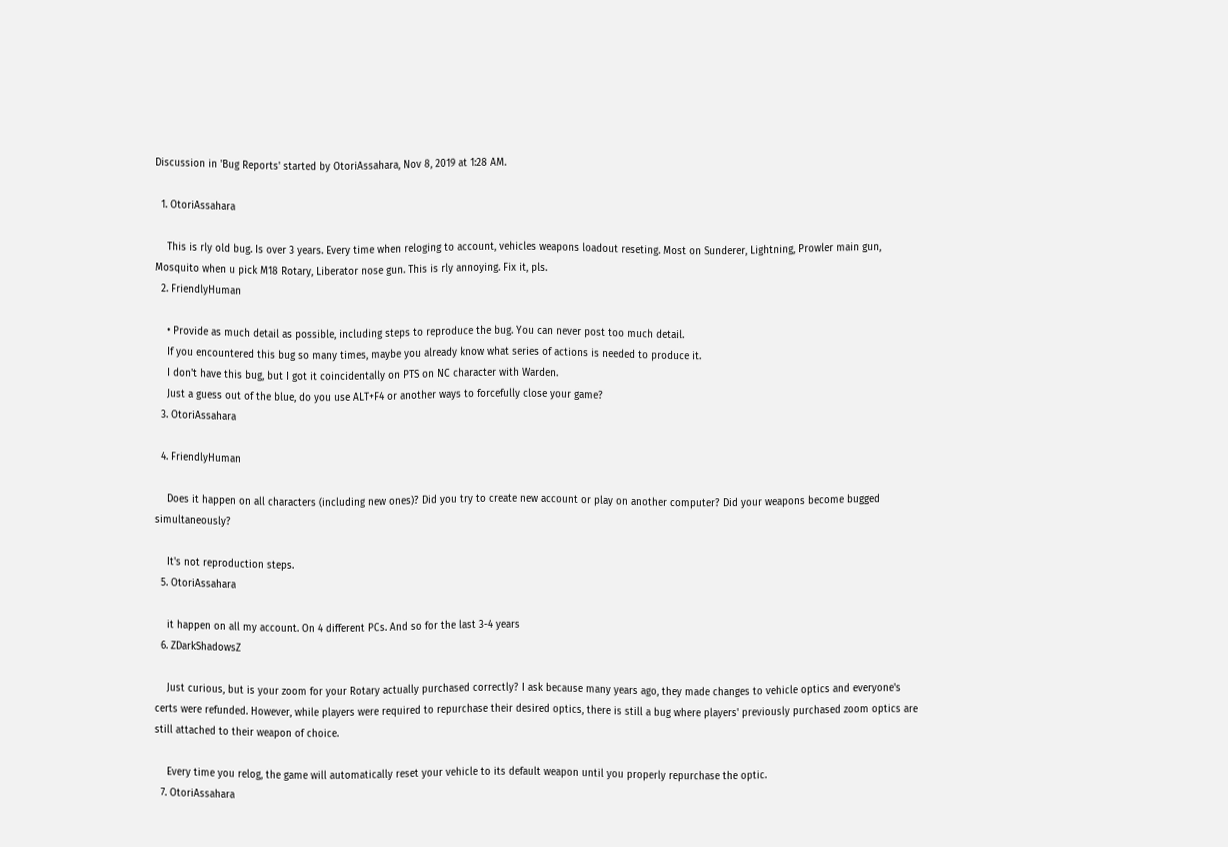Discussion in 'Bug Reports' started by OtoriAssahara, Nov 8, 2019 at 1:28 AM.

  1. OtoriAssahara

    This is rly old bug. Is over 3 years. Every time when reloging to account, vehicles weapons loadout reseting. Most on Sunderer, Lightning, Prowler main gun, Mosquito when u pick M18 Rotary, Liberator nose gun. This is rly annoying. Fix it, pls.
  2. FriendlyHuman

    • Provide as much detail as possible, including steps to reproduce the bug. You can never post too much detail.
    If you encountered this bug so many times, maybe you already know what series of actions is needed to produce it.
    I don't have this bug, but I got it coincidentally on PTS on NC character with Warden.
    Just a guess out of the blue, do you use ALT+F4 or another ways to forcefully close your game?
  3. OtoriAssahara

  4. FriendlyHuman

    Does it happen on all characters (including new ones)? Did you try to create new account or play on another computer? Did your weapons become bugged simultaneously?

    It's not reproduction steps.
  5. OtoriAssahara

    it happen on all my account. On 4 different PCs. And so for the last 3-4 years
  6. ZDarkShadowsZ

    Just curious, but is your zoom for your Rotary actually purchased correctly? I ask because many years ago, they made changes to vehicle optics and everyone's certs were refunded. However, while players were required to repurchase their desired optics, there is still a bug where players' previously purchased zoom optics are still attached to their weapon of choice.

    Every time you relog, the game will automatically reset your vehicle to its default weapon until you properly repurchase the optic.
  7. OtoriAssahara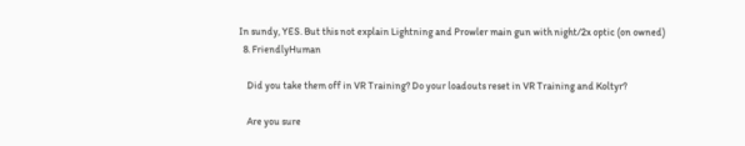In sundy, YES. But this not explain Lightning and Prowler main gun with night/2x optic (on owned)
  8. FriendlyHuman

    Did you take them off in VR Training? Do your loadouts reset in VR Training and Koltyr?

    Are you sure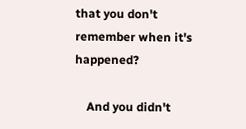that you don't remember when it's happened?

    And you didn't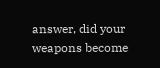answer, did your weapons become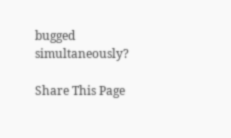bugged simultaneously?

Share This Page